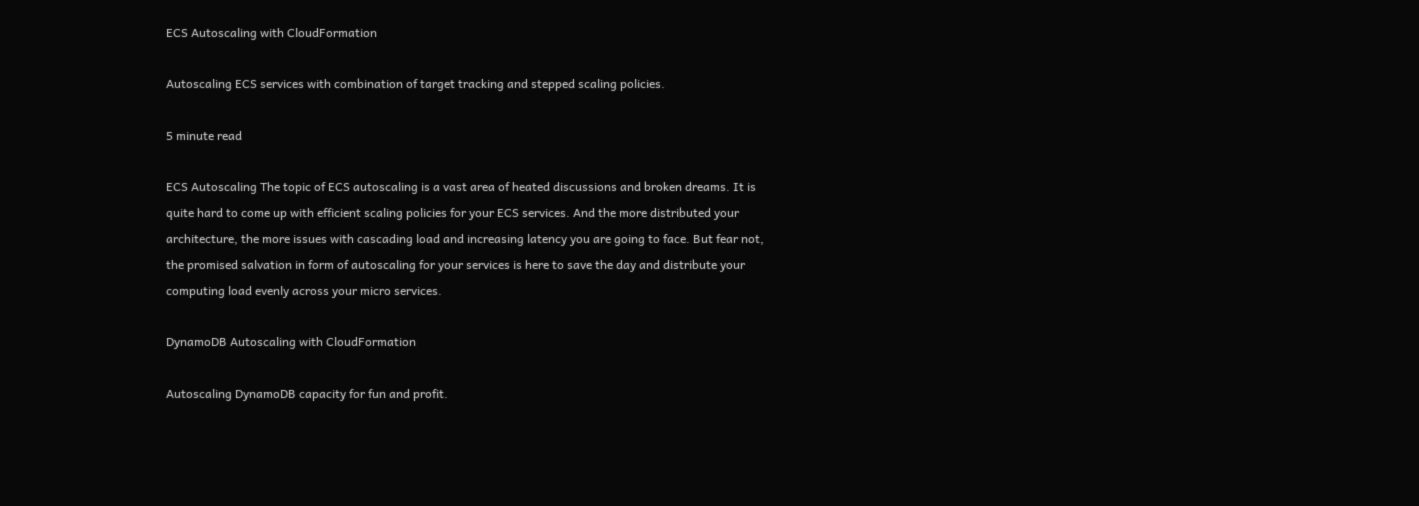ECS Autoscaling with CloudFormation

Autoscaling ECS services with combination of target tracking and stepped scaling policies.

5 minute read

ECS Autoscaling The topic of ECS autoscaling is a vast area of heated discussions and broken dreams. It is quite hard to come up with efficient scaling policies for your ECS services. And the more distributed your architecture, the more issues with cascading load and increasing latency you are going to face. But fear not, the promised salvation in form of autoscaling for your services is here to save the day and distribute your computing load evenly across your micro services.

DynamoDB Autoscaling with CloudFormation

Autoscaling DynamoDB capacity for fun and profit.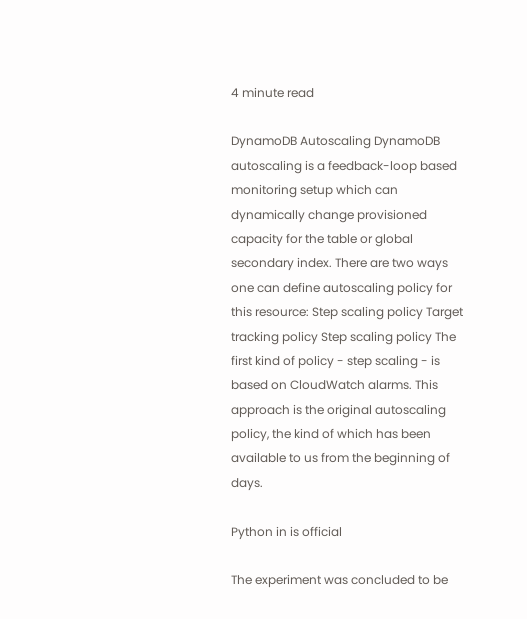4 minute read

DynamoDB Autoscaling DynamoDB autoscaling is a feedback-loop based monitoring setup which can dynamically change provisioned capacity for the table or global secondary index. There are two ways one can define autoscaling policy for this resource: Step scaling policy Target tracking policy Step scaling policy The first kind of policy - step scaling - is based on CloudWatch alarms. This approach is the original autoscaling policy, the kind of which has been available to us from the beginning of days.

Python in is official

The experiment was concluded to be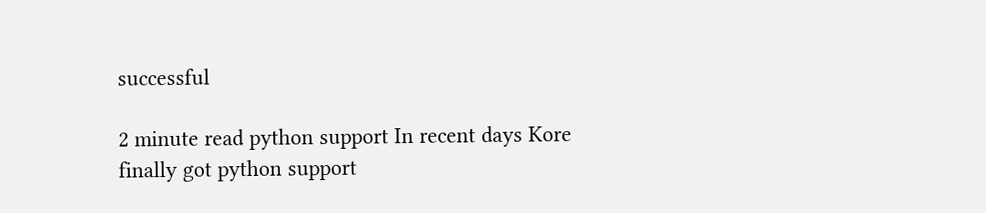successful

2 minute read python support In recent days Kore finally got python support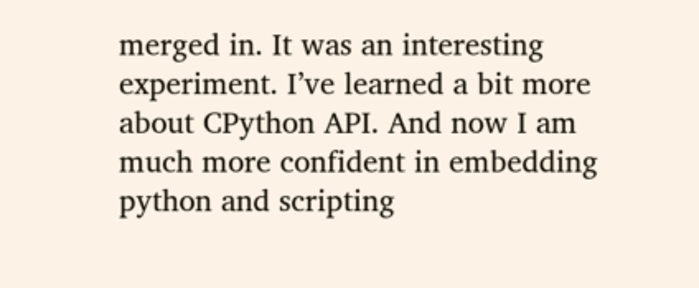merged in. It was an interesting experiment. I’ve learned a bit more about CPython API. And now I am much more confident in embedding python and scripting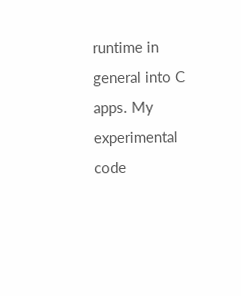runtime in general into C apps. My experimental code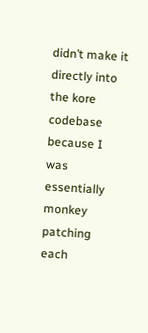didn’t make it directly into the kore codebase because I was essentially monkey patching each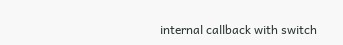internal callback with switch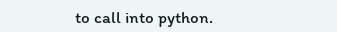to call into python.